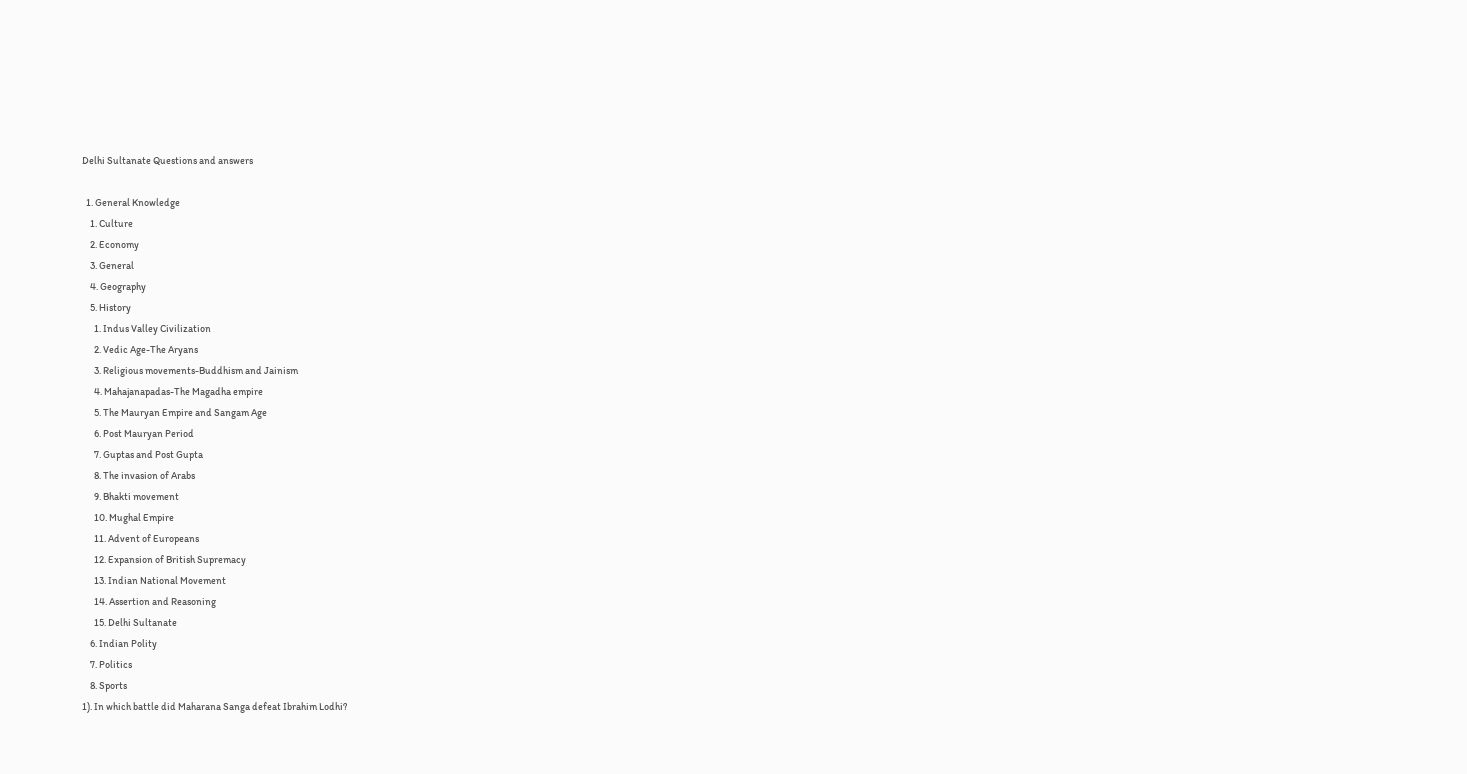Delhi Sultanate Questions and answers

  1. General Knowledge
    1. Culture
    2. Economy
    3. General
    4. Geography
    5. History
      1. Indus Valley Civilization
      2. Vedic Age-The Aryans
      3. Religious movements-Buddhism and Jainism
      4. Mahajanapadas-The Magadha empire
      5. The Mauryan Empire and Sangam Age
      6. Post Mauryan Period
      7. Guptas and Post Gupta
      8. The invasion of Arabs
      9. Bhakti movement
      10. Mughal Empire
      11. Advent of Europeans
      12. Expansion of British Supremacy
      13. Indian National Movement
      14. Assertion and Reasoning
      15. Delhi Sultanate
    6. Indian Polity
    7. Politics
    8. Sports
1). In which battle did Maharana Sanga defeat Ibrahim Lodhi?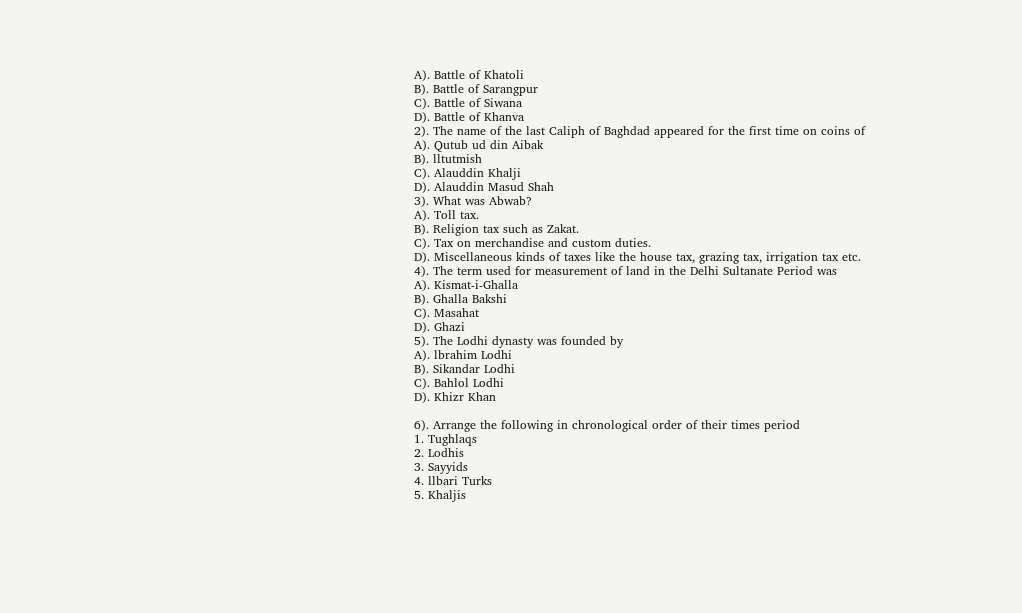A). Battle of Khatoli
B). Battle of Sarangpur
C). Battle of Siwana
D). Battle of Khanva
2). The name of the last Caliph of Baghdad appeared for the first time on coins of
A). Qutub ud din Aibak
B). lltutmish
C). Alauddin Khalji
D). Alauddin Masud Shah
3). What was Abwab?
A). Toll tax.
B). Religion tax such as Zakat.
C). Tax on merchandise and custom duties.
D). Miscellaneous kinds of taxes like the house tax, grazing tax, irrigation tax etc.
4). The term used for measurement of land in the Delhi Sultanate Period was
A). Kismat-i-Ghalla
B). Ghalla Bakshi
C). Masahat
D). Ghazi
5). The Lodhi dynasty was founded by
A). lbrahim Lodhi
B). Sikandar Lodhi
C). Bahlol Lodhi
D). Khizr Khan

6). Arrange the following in chronological order of their times period
1. Tughlaqs
2. Lodhis
3. Sayyids
4. llbari Turks
5. Khaljis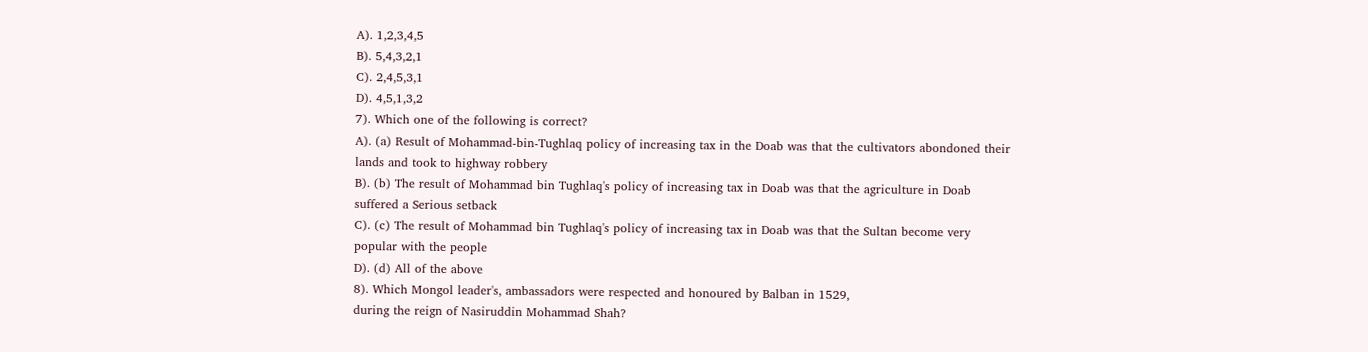A). 1,2,3,4,5
B). 5,4,3,2,1
C). 2,4,5,3,1
D). 4,5,1,3,2
7). Which one of the following is correct?
A). (a) Result of Mohammad-bin-Tughlaq policy of increasing tax in the Doab was that the cultivators abondoned their lands and took to highway robbery
B). (b) The result of Mohammad bin Tughlaq's policy of increasing tax in Doab was that the agriculture in Doab suffered a Serious setback
C). (c) The result of Mohammad bin Tughlaq's policy of increasing tax in Doab was that the Sultan become very popular with the people
D). (d) All of the above
8). Which Mongol leader's, ambassadors were respected and honoured by Balban in 1529,
during the reign of Nasiruddin Mohammad Shah?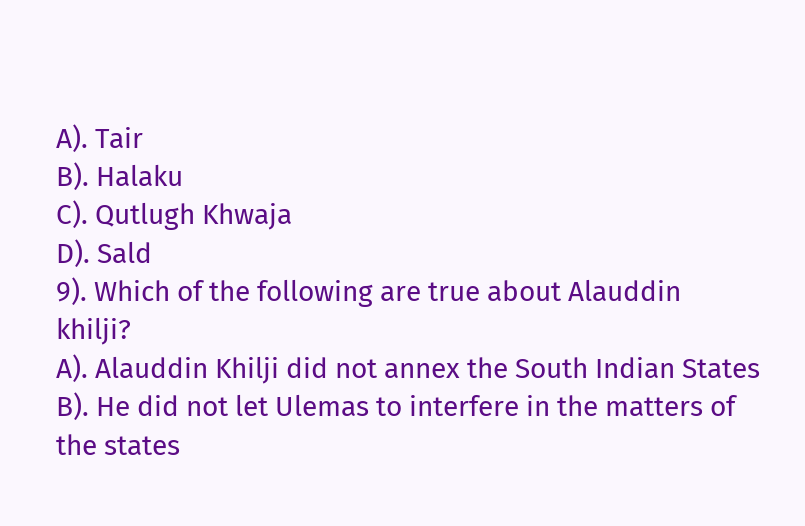A). Tair
B). Halaku
C). Qutlugh Khwaja
D). Sald
9). Which of the following are true about Alauddin khilji?
A). Alauddin Khilji did not annex the South Indian States
B). He did not let Ulemas to interfere in the matters of the states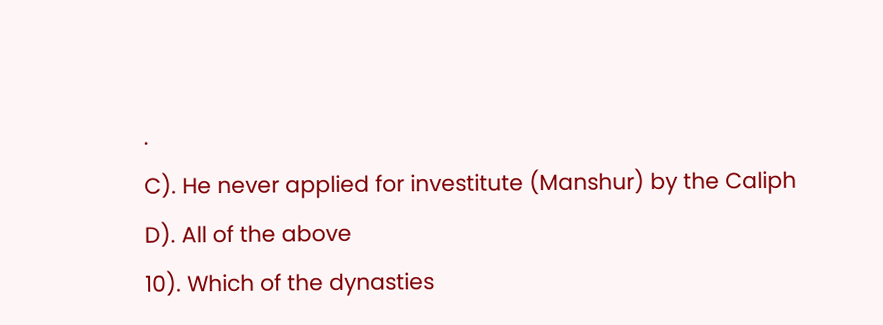.
C). He never applied for investitute (Manshur) by the Caliph
D). All of the above
10). Which of the dynasties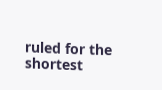ruled for the shortest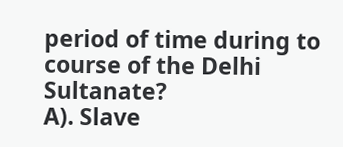period of time during to course of the Delhi Sultanate?
A). Slave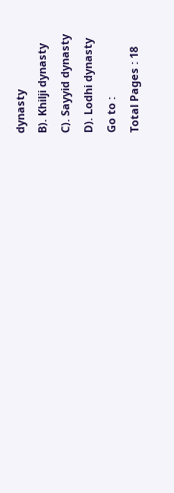dynasty
B). Khilji dynasty
C). Sayyid dynasty
D). Lodhi dynasty
Go to :
Total Pages : 18